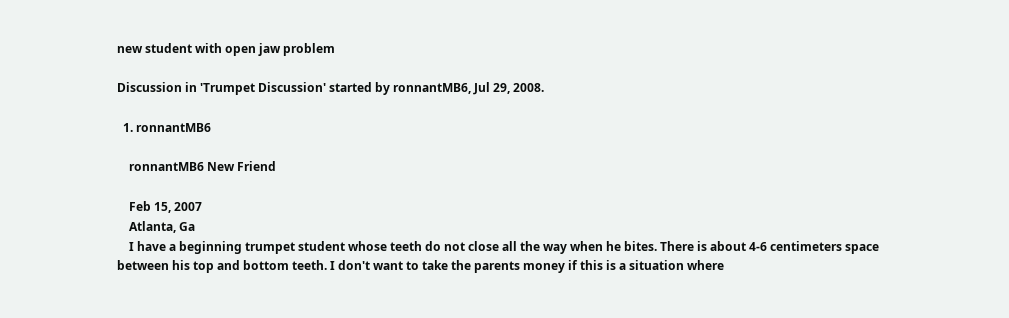new student with open jaw problem

Discussion in 'Trumpet Discussion' started by ronnantMB6, Jul 29, 2008.

  1. ronnantMB6

    ronnantMB6 New Friend

    Feb 15, 2007
    Atlanta, Ga
    I have a beginning trumpet student whose teeth do not close all the way when he bites. There is about 4-6 centimeters space between his top and bottom teeth. I don't want to take the parents money if this is a situation where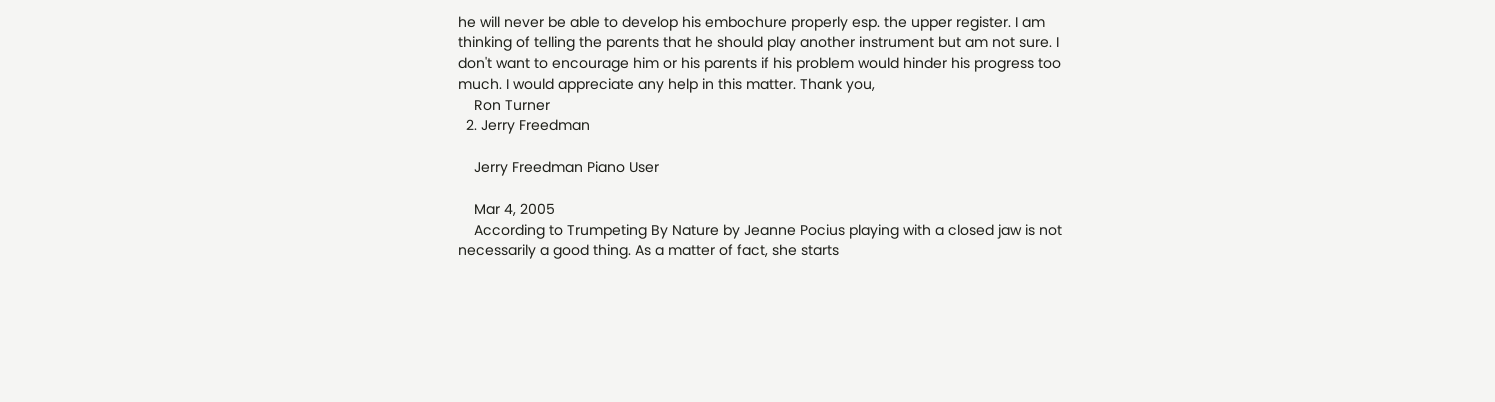he will never be able to develop his embochure properly esp. the upper register. I am thinking of telling the parents that he should play another instrument but am not sure. I don't want to encourage him or his parents if his problem would hinder his progress too much. I would appreciate any help in this matter. Thank you,
    Ron Turner
  2. Jerry Freedman

    Jerry Freedman Piano User

    Mar 4, 2005
    According to Trumpeting By Nature by Jeanne Pocius playing with a closed jaw is not necessarily a good thing. As a matter of fact, she starts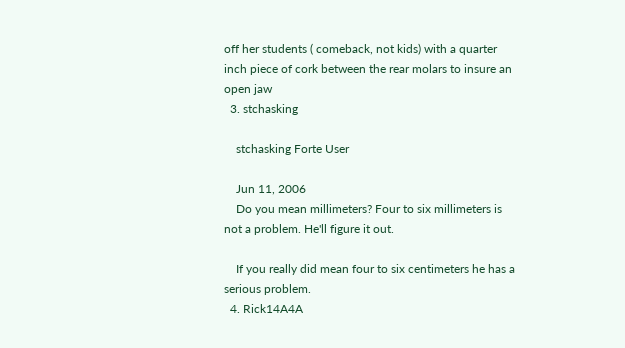off her students ( comeback, not kids) with a quarter inch piece of cork between the rear molars to insure an open jaw
  3. stchasking

    stchasking Forte User

    Jun 11, 2006
    Do you mean millimeters? Four to six millimeters is not a problem. He'll figure it out.

    If you really did mean four to six centimeters he has a serious problem.
  4. Rick14A4A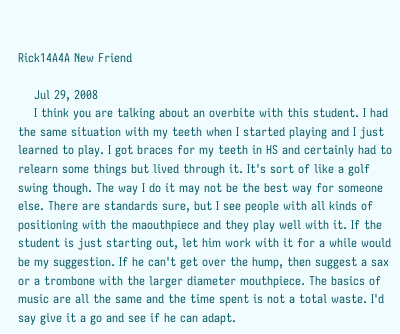Rick14A4A New Friend

    Jul 29, 2008
    I think you are talking about an overbite with this student. I had the same situation with my teeth when I started playing and I just learned to play. I got braces for my teeth in HS and certainly had to relearn some things but lived through it. It's sort of like a golf swing though. The way I do it may not be the best way for someone else. There are standards sure, but I see people with all kinds of positioning with the maouthpiece and they play well with it. If the student is just starting out, let him work with it for a while would be my suggestion. If he can't get over the hump, then suggest a sax or a trombone with the larger diameter mouthpiece. The basics of music are all the same and the time spent is not a total waste. I'd say give it a go and see if he can adapt.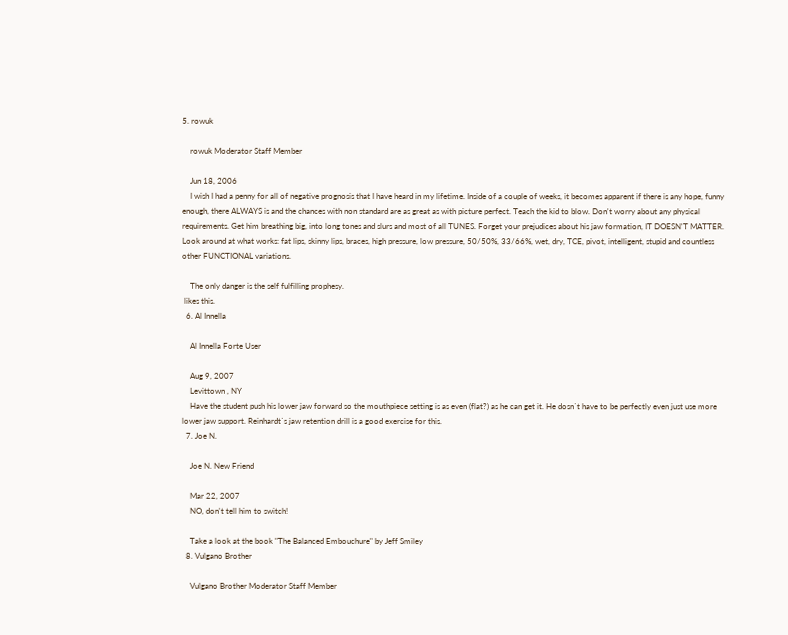5. rowuk

    rowuk Moderator Staff Member

    Jun 18, 2006
    I wish I had a penny for all of negative prognosis that I have heard in my lifetime. Inside of a couple of weeks, it becomes apparent if there is any hope, funny enough, there ALWAYS is and the chances with non standard are as great as with picture perfect. Teach the kid to blow. Don't worry about any physical requirements. Get him breathing big, into long tones and slurs and most of all TUNES. Forget your prejudices about his jaw formation, IT DOESN'T MATTER. Look around at what works: fat lips, skinny lips, braces, high pressure, low pressure, 50/50%, 33/66%, wet, dry, TCE, pivot, intelligent, stupid and countless other FUNCTIONAL variations.

    The only danger is the self fulfilling prophesy.
 likes this.
  6. Al Innella

    Al Innella Forte User

    Aug 9, 2007
    Levittown , NY
    Have the student push his lower jaw forward so the mouthpiece setting is as even (flat?) as he can get it. He dosn`t have to be perfectly even just use more lower jaw support. Reinhardt`s jaw retention drill is a good exercise for this.
  7. Joe N.

    Joe N. New Friend

    Mar 22, 2007
    NO, don't tell him to switch!

    Take a look at the book "The Balanced Embouchure" by Jeff Smiley
  8. Vulgano Brother

    Vulgano Brother Moderator Staff Member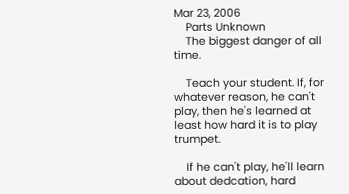Mar 23, 2006
    Parts Unknown
    The biggest danger of all time.

    Teach your student. If, for whatever reason, he can't play, then he's learned at least how hard it is to play trumpet.

    If he can't play, he'll learn about dedcation, hard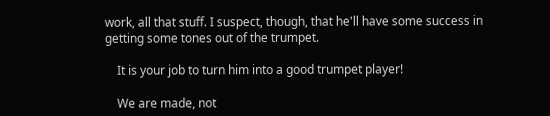work, all that stuff. I suspect, though, that he'll have some success in getting some tones out of the trumpet.

    It is your job to turn him into a good trumpet player!

    We are made, not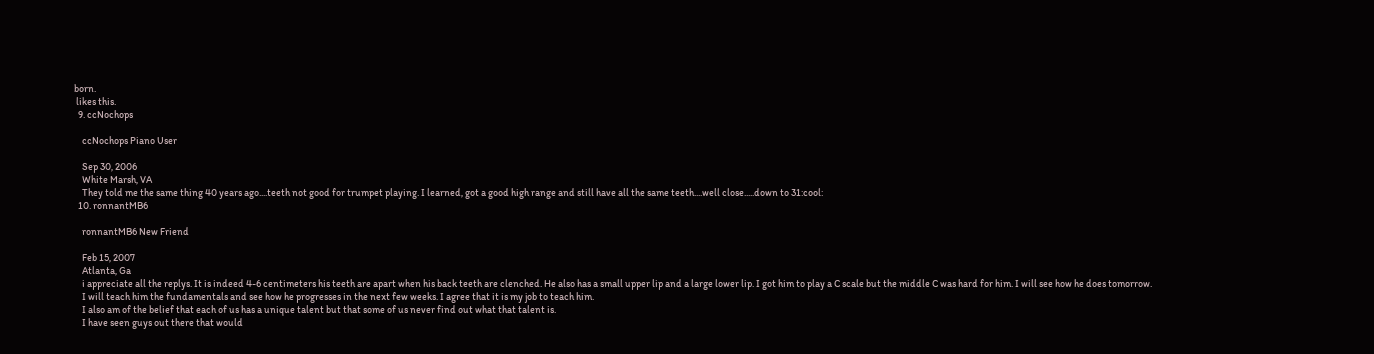born.
 likes this.
  9. ccNochops

    ccNochops Piano User

    Sep 30, 2006
    White Marsh, VA
    They told me the same thing 40 years ago....teeth not good for trumpet playing. I learned, got a good high range and still have all the same teeth....well close.....down to 31:cool:
  10. ronnantMB6

    ronnantMB6 New Friend

    Feb 15, 2007
    Atlanta, Ga
    i appreciate all the replys. It is indeed 4-6 centimeters his teeth are apart when his back teeth are clenched. He also has a small upper lip and a large lower lip. I got him to play a C scale but the middle C was hard for him. I will see how he does tomorrow.
    I will teach him the fundamentals and see how he progresses in the next few weeks. I agree that it is my job to teach him.
    I also am of the belief that each of us has a unique talent but that some of us never find out what that talent is.
    I have seen guys out there that would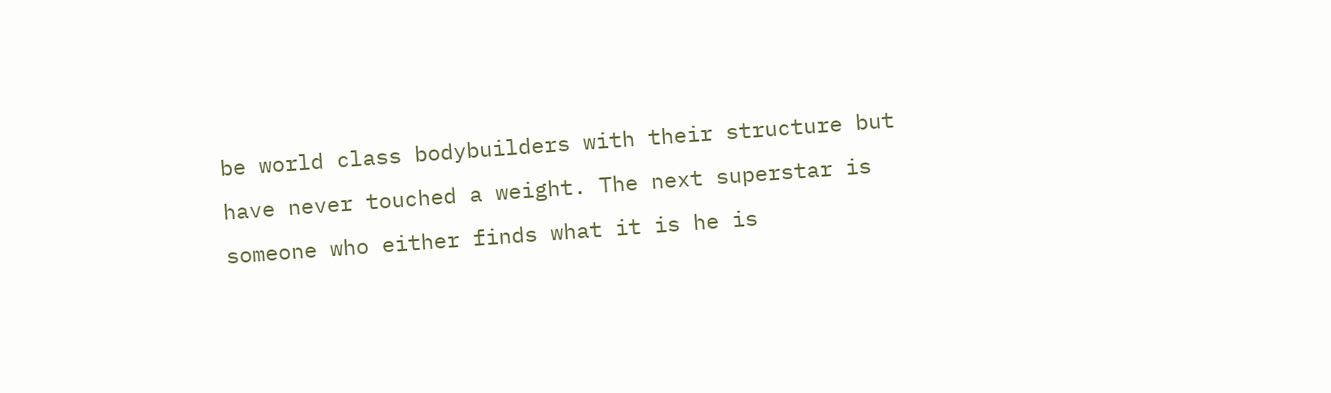be world class bodybuilders with their structure but have never touched a weight. The next superstar is someone who either finds what it is he is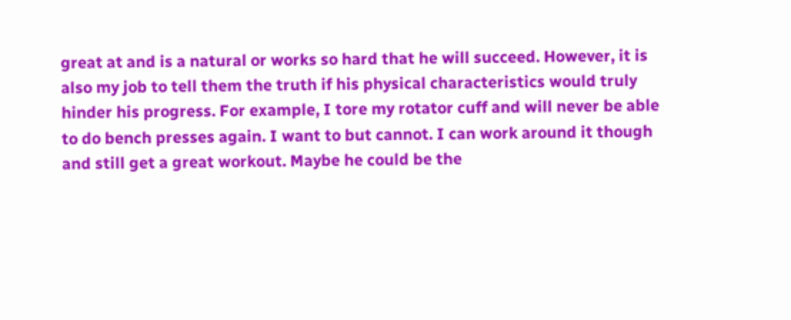great at and is a natural or works so hard that he will succeed. However, it is also my job to tell them the truth if his physical characteristics would truly hinder his progress. For example, I tore my rotator cuff and will never be able to do bench presses again. I want to but cannot. I can work around it though and still get a great workout. Maybe he could be the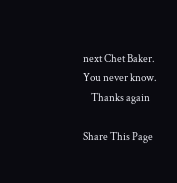next Chet Baker. You never know.
    Thanks again

Share This Page